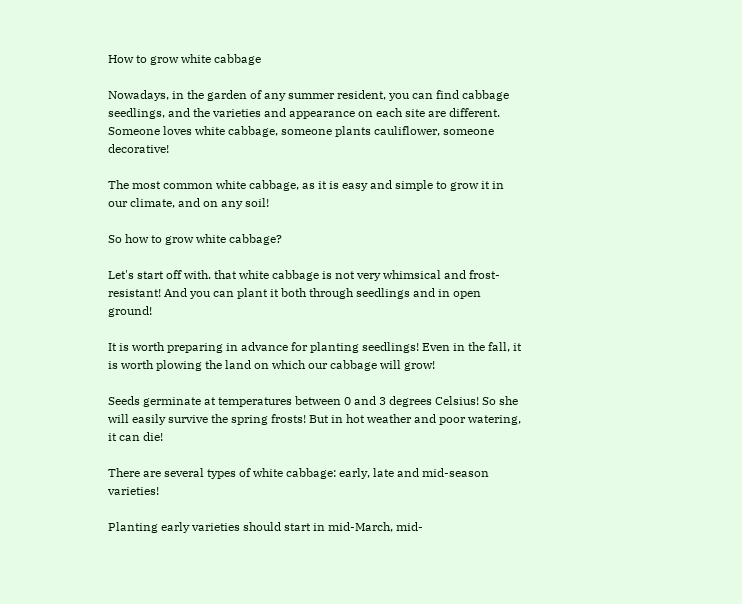How to grow white cabbage

Nowadays, in the garden of any summer resident, you can find cabbage seedlings, and the varieties and appearance on each site are different. Someone loves white cabbage, someone plants cauliflower, someone decorative!

The most common white cabbage, as it is easy and simple to grow it in our climate, and on any soil!

So how to grow white cabbage?

Let's start off with. that white cabbage is not very whimsical and frost-resistant! And you can plant it both through seedlings and in open ground!

It is worth preparing in advance for planting seedlings! Even in the fall, it is worth plowing the land on which our cabbage will grow!

Seeds germinate at temperatures between 0 and 3 degrees Celsius! So she will easily survive the spring frosts! But in hot weather and poor watering, it can die!

There are several types of white cabbage: early, late and mid-season varieties!

Planting early varieties should start in mid-March, mid-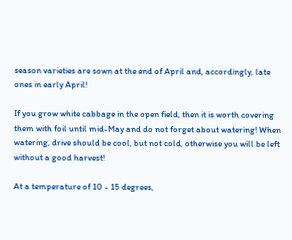season varieties are sown at the end of April and, accordingly, late ones in early April!

If you grow white cabbage in the open field, then it is worth covering them with foil until mid-May and do not forget about watering! When watering, drive should be cool, but not cold, otherwise you will be left without a good harvest!

At a temperature of 10 - 15 degrees,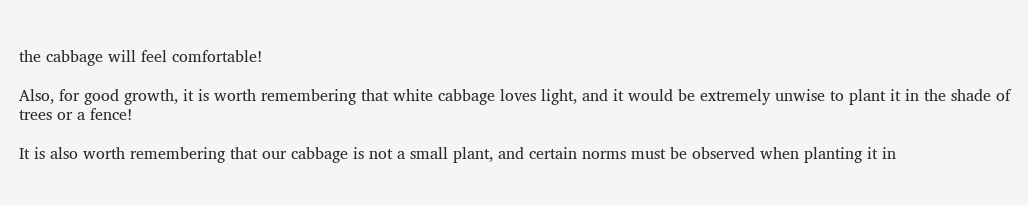the cabbage will feel comfortable!

Also, for good growth, it is worth remembering that white cabbage loves light, and it would be extremely unwise to plant it in the shade of trees or a fence!

It is also worth remembering that our cabbage is not a small plant, and certain norms must be observed when planting it in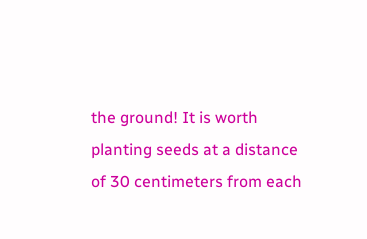the ground! It is worth planting seeds at a distance of 30 centimeters from each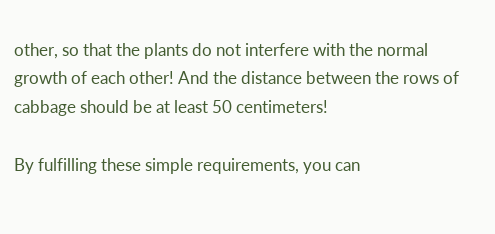other, so that the plants do not interfere with the normal growth of each other! And the distance between the rows of cabbage should be at least 50 centimeters!

By fulfilling these simple requirements, you can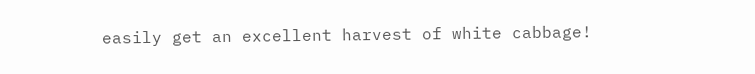easily get an excellent harvest of white cabbage!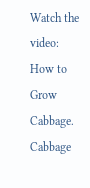Watch the video: How to Grow Cabbage. Cabbage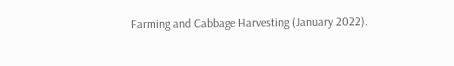Farming and Cabbage Harvesting (January 2022).